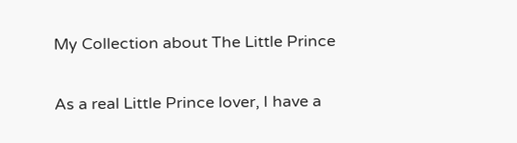My Collection about The Little Prince

As a real Little Prince lover, I have a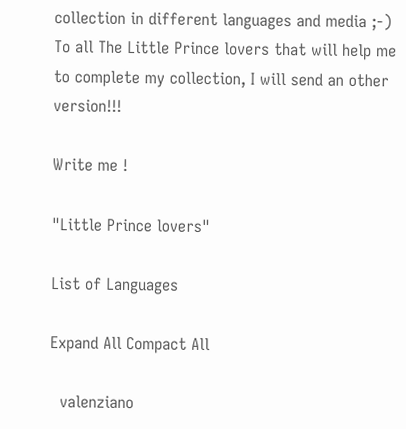collection in different languages and media ;-)
To all The Little Prince lovers that will help me to complete my collection, I will send an other version!!!

Write me !

"Little Prince lovers"

List of Languages

Expand All Compact All

  valenziano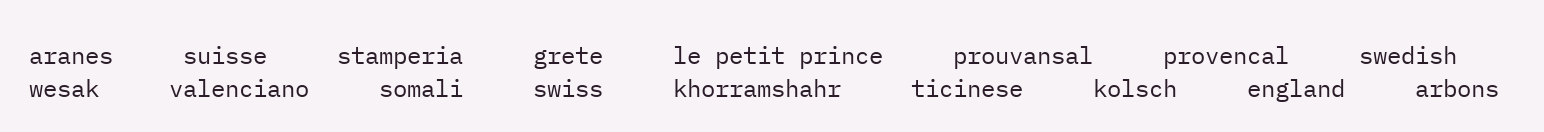aranes     suisse     stamperia     grete     le petit prince     prouvansal     provencal     swedish     wesak     valenciano     somali     swiss     khorramshahr     ticinese     kolsch     england     arbons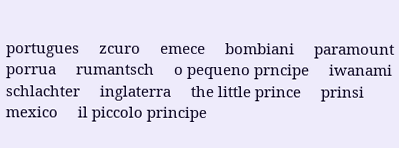portugues     zcuro     emece     bombiani     paramount     porrua     rumantsch     o pequeno prncipe     iwanami     schlachter     inglaterra     the little prince     prinsi     mexico     il piccolo principe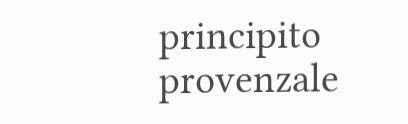principito     provenzale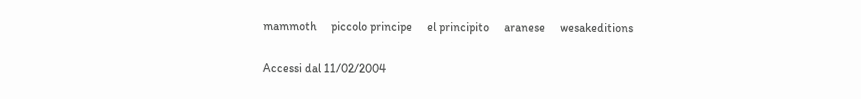mammoth     piccolo principe     el principito     aranese     wesakeditions

Accessi dal 11/02/2004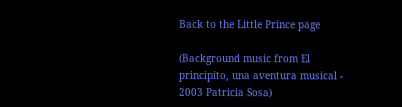Back to the Little Prince page

(Background music from El principito, una aventura musical - 2003 Patricia Sosa)